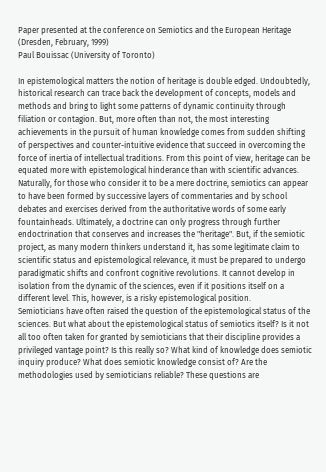Paper presented at the conference on Semiotics and the European Heritage (Dresden, February, 1999)
Paul Bouissac (University of Toronto)

In epistemological matters the notion of heritage is double edged. Undoubtedly, historical research can trace back the development of concepts, models and methods and bring to light some patterns of dynamic continuity through filiation or contagion. But, more often than not, the most interesting achievements in the pursuit of human knowledge comes from sudden shifting of perspectives and counter-intuitive evidence that succeed in overcoming the force of inertia of intellectual traditions. From this point of view, heritage can be equated more with epistemological hinderance than with scientific advances. Naturally, for those who consider it to be a mere doctrine, semiotics can appear to have been formed by successive layers of commentaries and by school debates and exercises derived from the authoritative words of some early fountainheads. Ultimately, a doctrine can only progress through further endoctrination that conserves and increases the "heritage". But, if the semiotic project, as many modern thinkers understand it, has some legitimate claim to scientific status and epistemological relevance, it must be prepared to undergo paradigmatic shifts and confront cognitive revolutions. It cannot develop in isolation from the dynamic of the sciences, even if it positions itself on a different level. This, however, is a risky epistemological position.
Semioticians have often raised the question of the epistemological status of the sciences. But what about the epistemological status of semiotics itself? Is it not all too often taken for granted by semioticians that their discipline provides a privileged vantage point? Is this really so? What kind of knowledge does semiotic inquiry produce? What does semiotic knowledge consist of? Are the methodologies used by semioticians reliable? These questions are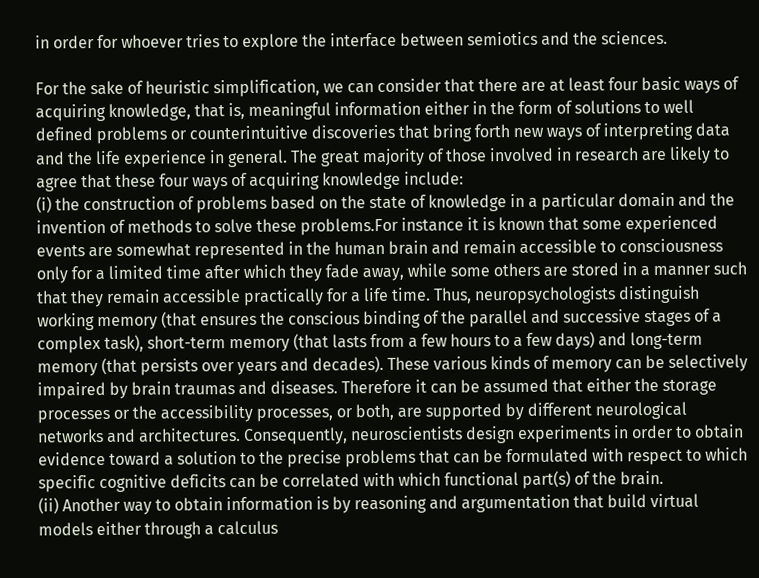in order for whoever tries to explore the interface between semiotics and the sciences.

For the sake of heuristic simplification, we can consider that there are at least four basic ways of acquiring knowledge, that is, meaningful information either in the form of solutions to well defined problems or counterintuitive discoveries that bring forth new ways of interpreting data and the life experience in general. The great majority of those involved in research are likely to agree that these four ways of acquiring knowledge include:
(i) the construction of problems based on the state of knowledge in a particular domain and the invention of methods to solve these problems.For instance it is known that some experienced events are somewhat represented in the human brain and remain accessible to consciousness only for a limited time after which they fade away, while some others are stored in a manner such that they remain accessible practically for a life time. Thus, neuropsychologists distinguish working memory (that ensures the conscious binding of the parallel and successive stages of a complex task), short-term memory (that lasts from a few hours to a few days) and long-term memory (that persists over years and decades). These various kinds of memory can be selectively impaired by brain traumas and diseases. Therefore it can be assumed that either the storage processes or the accessibility processes, or both, are supported by different neurological networks and architectures. Consequently, neuroscientists design experiments in order to obtain evidence toward a solution to the precise problems that can be formulated with respect to which specific cognitive deficits can be correlated with which functional part(s) of the brain.
(ii) Another way to obtain information is by reasoning and argumentation that build virtual models either through a calculus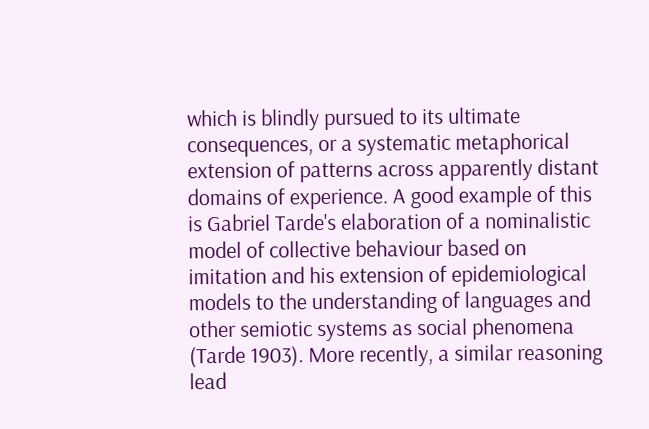which is blindly pursued to its ultimate consequences, or a systematic metaphorical extension of patterns across apparently distant domains of experience. A good example of this is Gabriel Tarde's elaboration of a nominalistic model of collective behaviour based on imitation and his extension of epidemiological models to the understanding of languages and other semiotic systems as social phenomena (Tarde 1903). More recently, a similar reasoning lead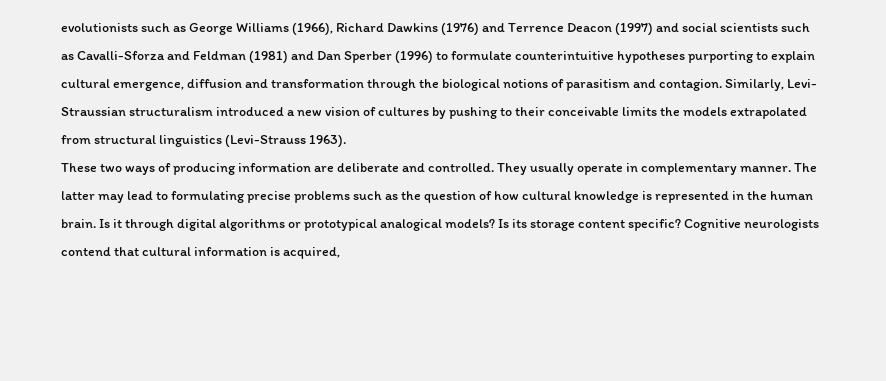evolutionists such as George Williams (1966), Richard Dawkins (1976) and Terrence Deacon (1997) and social scientists such as Cavalli-Sforza and Feldman (1981) and Dan Sperber (1996) to formulate counterintuitive hypotheses purporting to explain cultural emergence, diffusion and transformation through the biological notions of parasitism and contagion. Similarly, Levi-Straussian structuralism introduced a new vision of cultures by pushing to their conceivable limits the models extrapolated from structural linguistics (Levi-Strauss 1963).
These two ways of producing information are deliberate and controlled. They usually operate in complementary manner. The latter may lead to formulating precise problems such as the question of how cultural knowledge is represented in the human brain. Is it through digital algorithms or prototypical analogical models? Is its storage content specific? Cognitive neurologists contend that cultural information is acquired,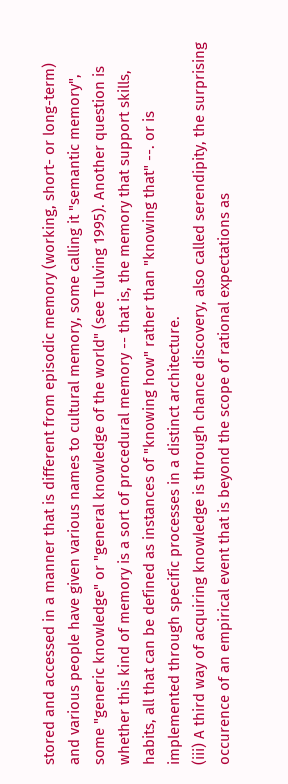stored and accessed in a manner that is different from episodic memory (working, short- or long-term) and various people have given various names to cultural memory, some calling it "semantic memory", some "generic knowledge" or "general knowledge of the world" (see Tulving 1995). Another question is whether this kind of memory is a sort of procedural memory -- that is, the memory that support skills, habits, all that can be defined as instances of "knowing how" rather than "knowing that" --. or is implemented through specific processes in a distinct architecture.
(iii) A third way of acquiring knowledge is through chance discovery, also called serendipity, the surprising occurence of an empirical event that is beyond the scope of rational expectations as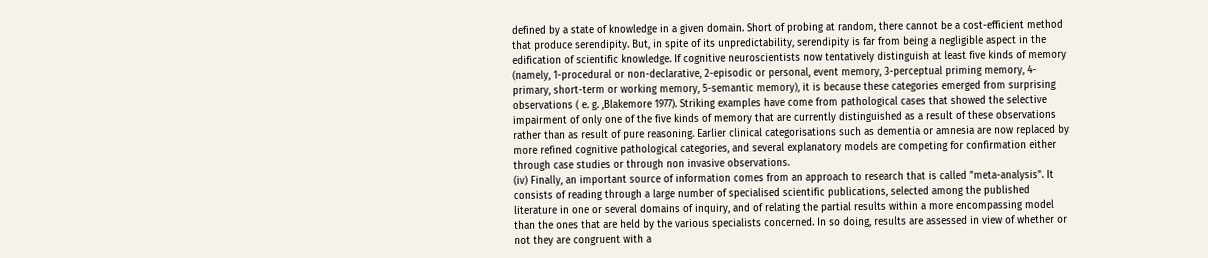defined by a state of knowledge in a given domain. Short of probing at random, there cannot be a cost-efficient method that produce serendipity. But, in spite of its unpredictability, serendipity is far from being a negligible aspect in the edification of scientific knowledge. If cognitive neuroscientists now tentatively distinguish at least five kinds of memory (namely, 1-procedural or non-declarative, 2-episodic or personal, event memory, 3-perceptual priming memory, 4-primary, short-term or working memory, 5-semantic memory), it is because these categories emerged from surprising observations ( e. g. ,Blakemore 1977). Striking examples have come from pathological cases that showed the selective impairment of only one of the five kinds of memory that are currently distinguished as a result of these observations rather than as result of pure reasoning. Earlier clinical categorisations such as dementia or amnesia are now replaced by more refined cognitive pathological categories, and several explanatory models are competing for confirmation either through case studies or through non invasive observations.
(iv) Finally, an important source of information comes from an approach to research that is called "meta-analysis". It consists of reading through a large number of specialised scientific publications, selected among the published literature in one or several domains of inquiry, and of relating the partial results within a more encompassing model than the ones that are held by the various specialists concerned. In so doing, results are assessed in view of whether or not they are congruent with a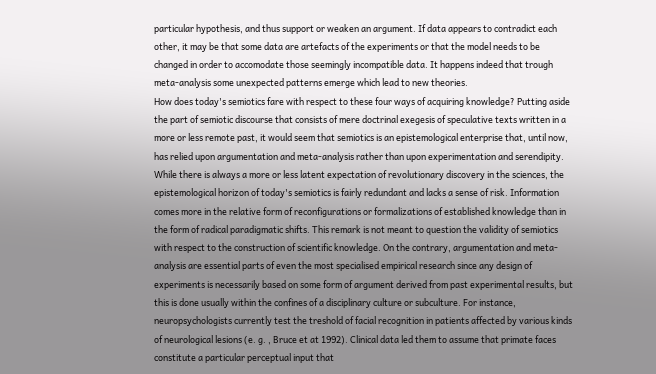particular hypothesis, and thus support or weaken an argument. If data appears to contradict each other, it may be that some data are artefacts of the experiments or that the model needs to be changed in order to accomodate those seemingly incompatible data. It happens indeed that trough meta-analysis some unexpected patterns emerge which lead to new theories.
How does today's semiotics fare with respect to these four ways of acquiring knowledge? Putting aside the part of semiotic discourse that consists of mere doctrinal exegesis of speculative texts written in a more or less remote past, it would seem that semiotics is an epistemological enterprise that, until now, has relied upon argumentation and meta-analysis rather than upon experimentation and serendipity. While there is always a more or less latent expectation of revolutionary discovery in the sciences, the epistemological horizon of today's semiotics is fairly redundant and lacks a sense of risk. Information comes more in the relative form of reconfigurations or formalizations of established knowledge than in the form of radical paradigmatic shifts. This remark is not meant to question the validity of semiotics with respect to the construction of scientific knowledge. On the contrary, argumentation and meta-analysis are essential parts of even the most specialised empirical research since any design of experiments is necessarily based on some form of argument derived from past experimental results, but this is done usually within the confines of a disciplinary culture or subculture. For instance, neuropsychologists currently test the treshold of facial recognition in patients affected by various kinds of neurological lesions (e. g. , Bruce et at 1992). Clinical data led them to assume that primate faces constitute a particular perceptual input that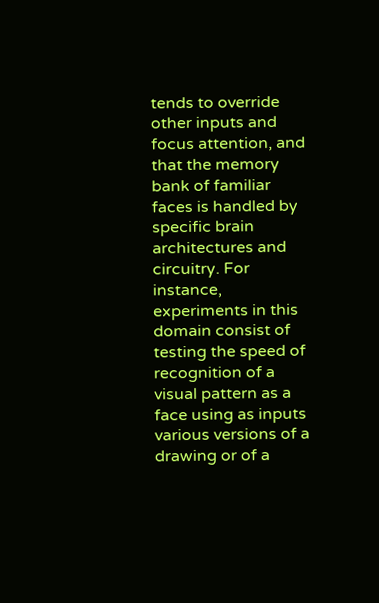tends to override other inputs and focus attention, and that the memory bank of familiar faces is handled by specific brain architectures and circuitry. For instance, experiments in this domain consist of testing the speed of recognition of a visual pattern as a face using as inputs various versions of a drawing or of a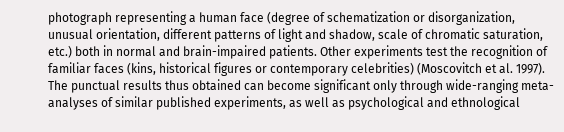photograph representing a human face (degree of schematization or disorganization, unusual orientation, different patterns of light and shadow, scale of chromatic saturation, etc.) both in normal and brain-impaired patients. Other experiments test the recognition of familiar faces (kins, historical figures or contemporary celebrities) (Moscovitch et al. 1997). The punctual results thus obtained can become significant only through wide-ranging meta-analyses of similar published experiments, as well as psychological and ethnological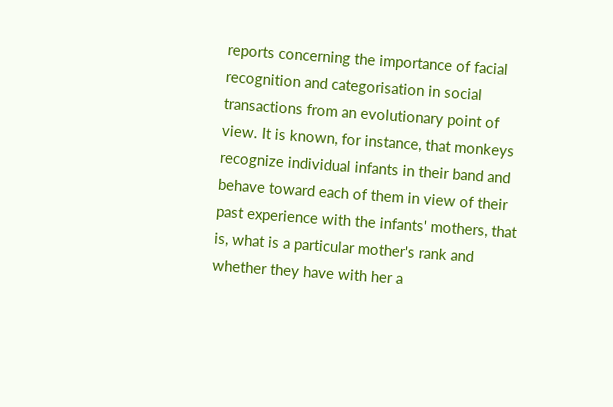reports concerning the importance of facial recognition and categorisation in social transactions from an evolutionary point of view. It is known, for instance, that monkeys recognize individual infants in their band and behave toward each of them in view of their past experience with the infants' mothers, that is, what is a particular mother's rank and whether they have with her a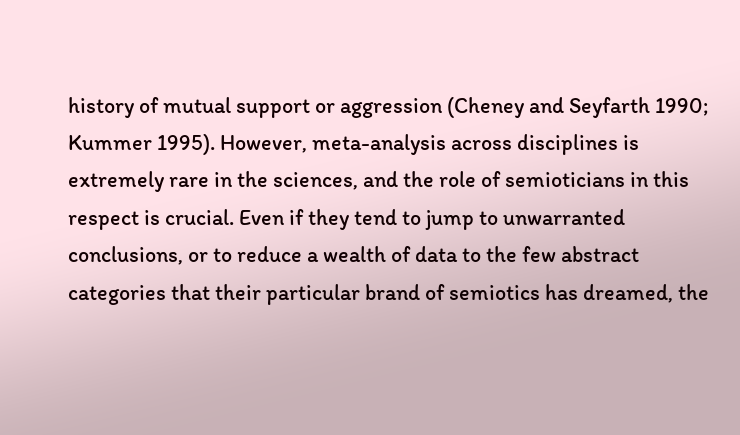history of mutual support or aggression (Cheney and Seyfarth 1990; Kummer 1995). However, meta-analysis across disciplines is extremely rare in the sciences, and the role of semioticians in this respect is crucial. Even if they tend to jump to unwarranted conclusions, or to reduce a wealth of data to the few abstract categories that their particular brand of semiotics has dreamed, the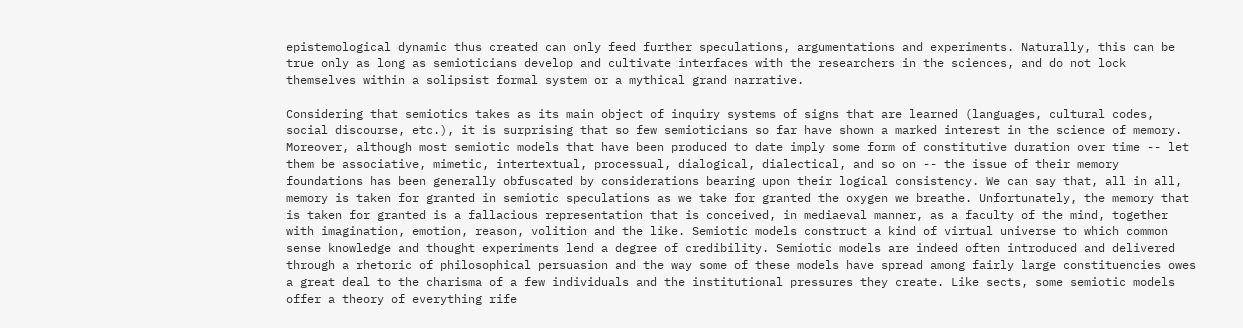epistemological dynamic thus created can only feed further speculations, argumentations and experiments. Naturally, this can be true only as long as semioticians develop and cultivate interfaces with the researchers in the sciences, and do not lock themselves within a solipsist formal system or a mythical grand narrative.

Considering that semiotics takes as its main object of inquiry systems of signs that are learned (languages, cultural codes, social discourse, etc.), it is surprising that so few semioticians so far have shown a marked interest in the science of memory. Moreover, although most semiotic models that have been produced to date imply some form of constitutive duration over time -- let them be associative, mimetic, intertextual, processual, dialogical, dialectical, and so on -- the issue of their memory foundations has been generally obfuscated by considerations bearing upon their logical consistency. We can say that, all in all, memory is taken for granted in semiotic speculations as we take for granted the oxygen we breathe. Unfortunately, the memory that is taken for granted is a fallacious representation that is conceived, in mediaeval manner, as a faculty of the mind, together with imagination, emotion, reason, volition and the like. Semiotic models construct a kind of virtual universe to which common sense knowledge and thought experiments lend a degree of credibility. Semiotic models are indeed often introduced and delivered through a rhetoric of philosophical persuasion and the way some of these models have spread among fairly large constituencies owes a great deal to the charisma of a few individuals and the institutional pressures they create. Like sects, some semiotic models offer a theory of everything rife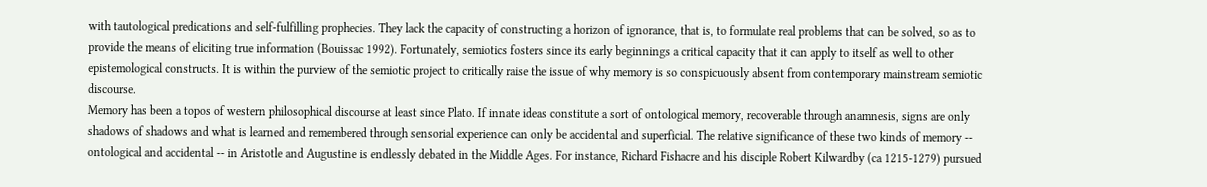with tautological predications and self-fulfilling prophecies. They lack the capacity of constructing a horizon of ignorance, that is, to formulate real problems that can be solved, so as to provide the means of eliciting true information (Bouissac 1992). Fortunately, semiotics fosters since its early beginnings a critical capacity that it can apply to itself as well to other epistemological constructs. It is within the purview of the semiotic project to critically raise the issue of why memory is so conspicuously absent from contemporary mainstream semiotic discourse.
Memory has been a topos of western philosophical discourse at least since Plato. If innate ideas constitute a sort of ontological memory, recoverable through anamnesis, signs are only shadows of shadows and what is learned and remembered through sensorial experience can only be accidental and superficial. The relative significance of these two kinds of memory -- ontological and accidental -- in Aristotle and Augustine is endlessly debated in the Middle Ages. For instance, Richard Fishacre and his disciple Robert Kilwardby (ca 1215-1279) pursued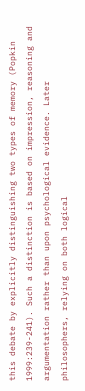this debate by explicitly distinguishing two types of memory (Popkin 1999:239-241). Such a distinction is based on impression, reasoning and argumentation rather than upon psychological evidence. Later philosophers, relying on both logical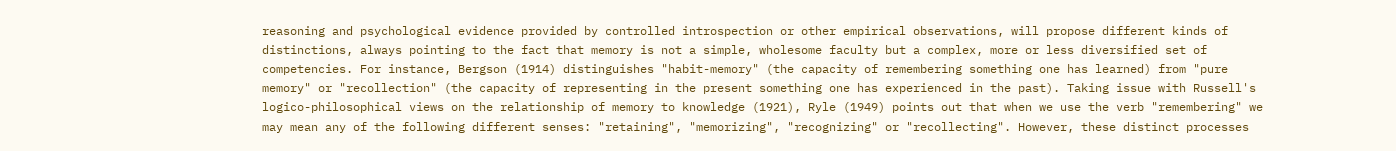reasoning and psychological evidence provided by controlled introspection or other empirical observations, will propose different kinds of distinctions, always pointing to the fact that memory is not a simple, wholesome faculty but a complex, more or less diversified set of competencies. For instance, Bergson (1914) distinguishes "habit-memory" (the capacity of remembering something one has learned) from "pure memory" or "recollection" (the capacity of representing in the present something one has experienced in the past). Taking issue with Russell's logico-philosophical views on the relationship of memory to knowledge (1921), Ryle (1949) points out that when we use the verb "remembering" we may mean any of the following different senses: "retaining", "memorizing", "recognizing" or "recollecting". However, these distinct processes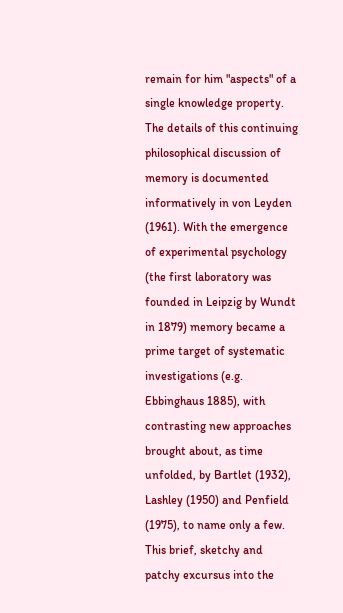remain for him "aspects" of a single knowledge property. The details of this continuing philosophical discussion of memory is documented informatively in von Leyden (1961). With the emergence of experimental psychology (the first laboratory was founded in Leipzig by Wundt in 1879) memory became a prime target of systematic investigations (e.g. Ebbinghaus 1885), with contrasting new approaches brought about, as time unfolded, by Bartlet (1932), Lashley (1950) and Penfield (1975), to name only a few.
This brief, sketchy and patchy excursus into the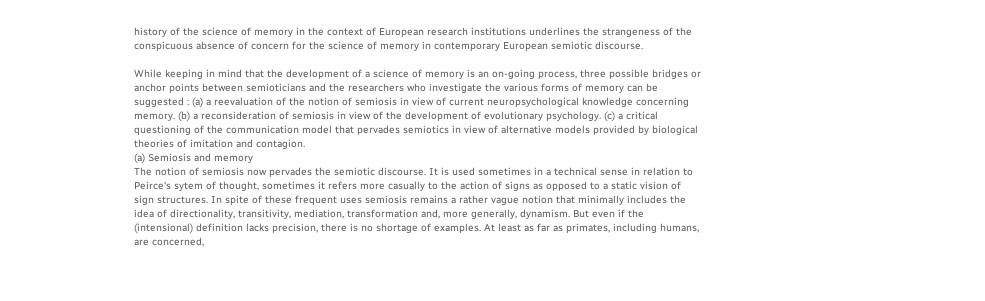history of the science of memory in the context of European research institutions underlines the strangeness of the conspicuous absence of concern for the science of memory in contemporary European semiotic discourse.

While keeping in mind that the development of a science of memory is an on-going process, three possible bridges or anchor points between semioticians and the researchers who investigate the various forms of memory can be suggested : (a) a reevaluation of the notion of semiosis in view of current neuropsychological knowledge concerning memory. (b) a reconsideration of semiosis in view of the development of evolutionary psychology. (c) a critical questioning of the communication model that pervades semiotics in view of alternative models provided by biological theories of imitation and contagion.
(a) Semiosis and memory
The notion of semiosis now pervades the semiotic discourse. It is used sometimes in a technical sense in relation to Peirce's sytem of thought, sometimes it refers more casually to the action of signs as opposed to a static vision of sign structures. In spite of these frequent uses semiosis remains a rather vague notion that minimally includes the idea of directionality, transitivity, mediation, transformation and, more generally, dynamism. But even if the (intensional) definition lacks precision, there is no shortage of examples. At least as far as primates, including humans, are concerned,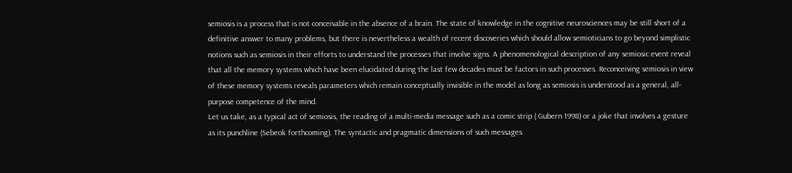semiosis is a process that is not conceivable in the absence of a brain. The state of knowledge in the cognitive neurosciences may be still short of a definitive answer to many problems, but there is nevertheless a wealth of recent discoveries which should allow semioticians to go beyond simplistic notions such as semiosis in their efforts to understand the processes that involve signs. A phenomenological description of any semiosic event reveal that all the memory systems which have been elucidated during the last few decades must be factors in such processes. Reconceiving semiosis in view of these memory systems reveals parameters which remain conceptually invisible in the model as long as semiosis is understood as a general, all-purpose competence of the mind.
Let us take, as a typical act of semiosis, the reading of a multi-media message such as a comic strip ( Gubern 1998) or a joke that involves a gesture as its punchline (Sebeok forthcoming). The syntactic and pragmatic dimensions of such messages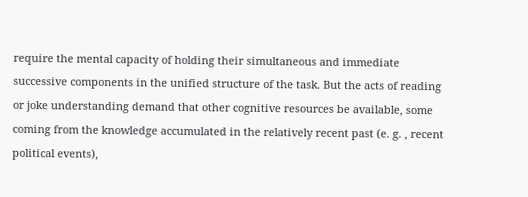require the mental capacity of holding their simultaneous and immediate successive components in the unified structure of the task. But the acts of reading or joke understanding demand that other cognitive resources be available, some coming from the knowledge accumulated in the relatively recent past (e. g. , recent political events),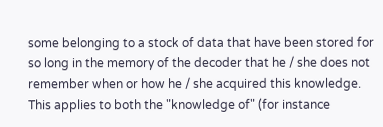some belonging to a stock of data that have been stored for so long in the memory of the decoder that he / she does not remember when or how he / she acquired this knowledge. This applies to both the "knowledge of" (for instance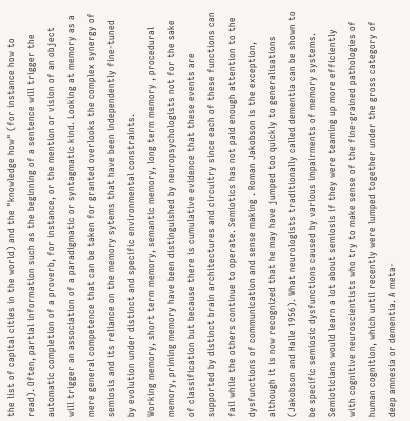the list of capital cities in the world) and the "knowledge how" (for instance how to read). Often, partial information such as the beginning of a sentence will trigger the automatic completion of a proverb, for instance, or the mention or vision of an object will trigger an association of a paradigmatic or syntagmatic kind. Looking at memory as a mere general competence that can be taken for granted overlooks the complex synergy of semiosis and its reliance on the memory sytems that have been independently fine-tuned by evolution under distinct and specific environmental constraints.
Working memory, short term memory, semantic memory, long term memory , procedural memory, priming memory have been distinguished by neuropsychologists not for the sake of classification but because there is cumulative evidence that these events are supported by distinct brain architectures and circuitry since each of these functions can fail while the others continue to operate. Semiotics has not paid enough attention to the dysfunctions of communication and sense making . Roman Jakobson is the exception, although it is now recognized that he may have jumped too quickly to generalisations (Jakobson and Halle 1956). What neurologists traditionally called dementia can be shown to be specific semiosic dysfunctions caused by various impairments of memory systems. Semioticians would learn a lot about semiosis if they were teaming up more efficiently with cognitive neuroscientists who try to make sense of the fine-grained pathologies of human cognition, which until recently were lumped together under the gross category of deep amnesia or dementia. A meta-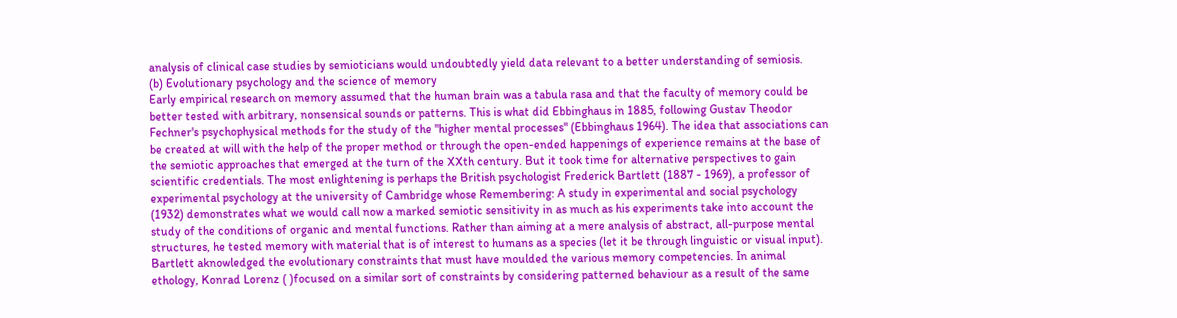analysis of clinical case studies by semioticians would undoubtedly yield data relevant to a better understanding of semiosis.
(b) Evolutionary psychology and the science of memory
Early empirical research on memory assumed that the human brain was a tabula rasa and that the faculty of memory could be better tested with arbitrary, nonsensical sounds or patterns. This is what did Ebbinghaus in 1885, following Gustav Theodor Fechner's psychophysical methods for the study of the "higher mental processes" (Ebbinghaus 1964). The idea that associations can be created at will with the help of the proper method or through the open-ended happenings of experience remains at the base of the semiotic approaches that emerged at the turn of the XXth century. But it took time for alternative perspectives to gain scientific credentials. The most enlightening is perhaps the British psychologist Frederick Bartlett (1887 - 1969), a professor of experimental psychology at the university of Cambridge whose Remembering: A study in experimental and social psychology (1932) demonstrates what we would call now a marked semiotic sensitivity in as much as his experiments take into account the study of the conditions of organic and mental functions. Rather than aiming at a mere analysis of abstract, all-purpose mental structures, he tested memory with material that is of interest to humans as a species (let it be through linguistic or visual input). Bartlett aknowledged the evolutionary constraints that must have moulded the various memory competencies. In animal ethology, Konrad Lorenz ( )focused on a similar sort of constraints by considering patterned behaviour as a result of the same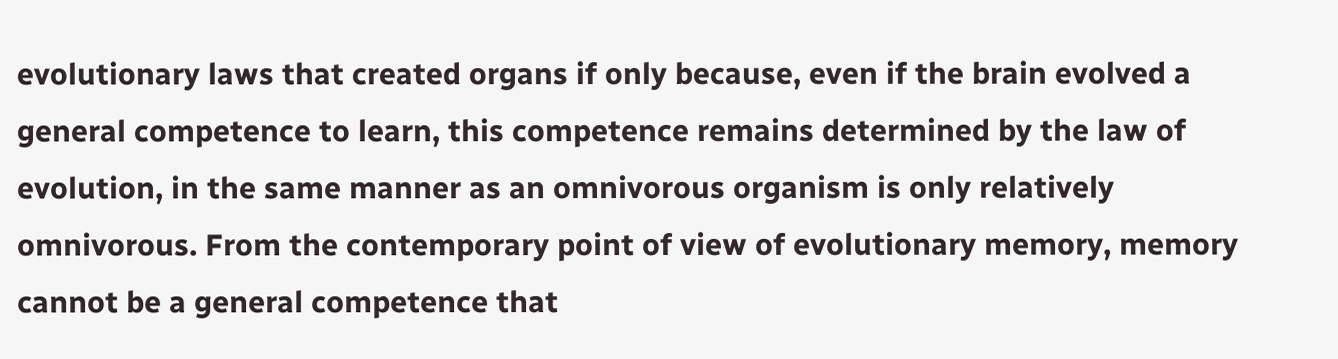evolutionary laws that created organs if only because, even if the brain evolved a general competence to learn, this competence remains determined by the law of evolution, in the same manner as an omnivorous organism is only relatively omnivorous. From the contemporary point of view of evolutionary memory, memory cannot be a general competence that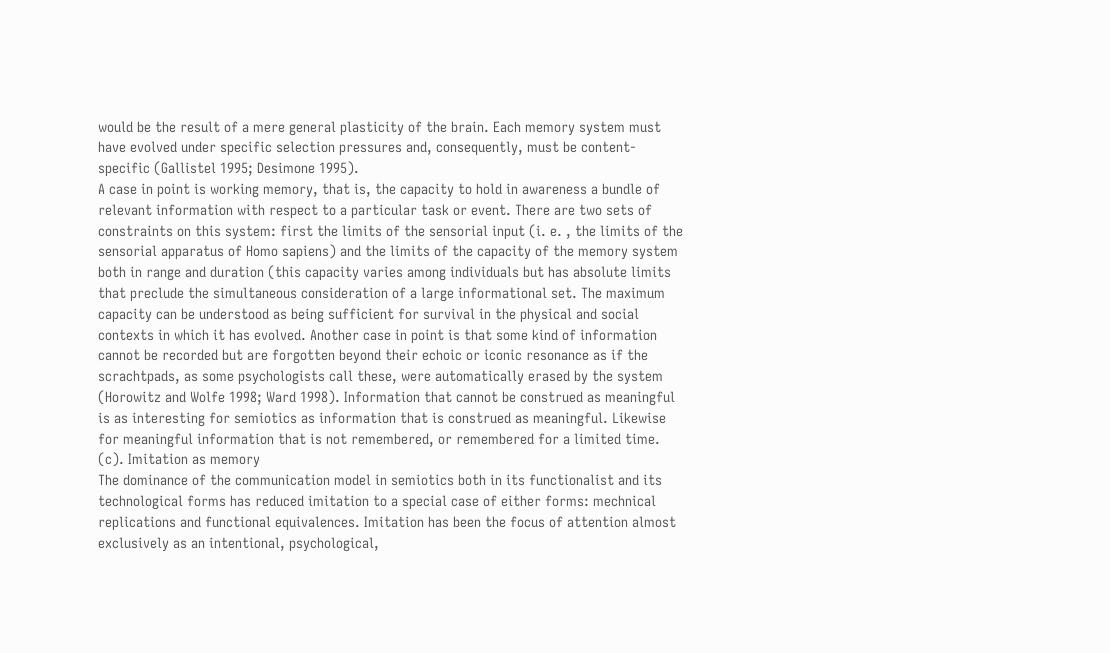would be the result of a mere general plasticity of the brain. Each memory system must have evolved under specific selection pressures and, consequently, must be content-specific (Gallistel 1995; Desimone 1995).
A case in point is working memory, that is, the capacity to hold in awareness a bundle of relevant information with respect to a particular task or event. There are two sets of constraints on this system: first the limits of the sensorial input (i. e. , the limits of the sensorial apparatus of Homo sapiens) and the limits of the capacity of the memory system both in range and duration (this capacity varies among individuals but has absolute limits that preclude the simultaneous consideration of a large informational set. The maximum capacity can be understood as being sufficient for survival in the physical and social contexts in which it has evolved. Another case in point is that some kind of information cannot be recorded but are forgotten beyond their echoic or iconic resonance as if the scrachtpads, as some psychologists call these, were automatically erased by the system (Horowitz and Wolfe 1998; Ward 1998). Information that cannot be construed as meaningful is as interesting for semiotics as information that is construed as meaningful. Likewise for meaningful information that is not remembered, or remembered for a limited time.
(c). Imitation as memory
The dominance of the communication model in semiotics both in its functionalist and its technological forms has reduced imitation to a special case of either forms: mechnical replications and functional equivalences. Imitation has been the focus of attention almost exclusively as an intentional, psychological,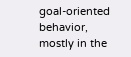goal-oriented behavior, mostly in the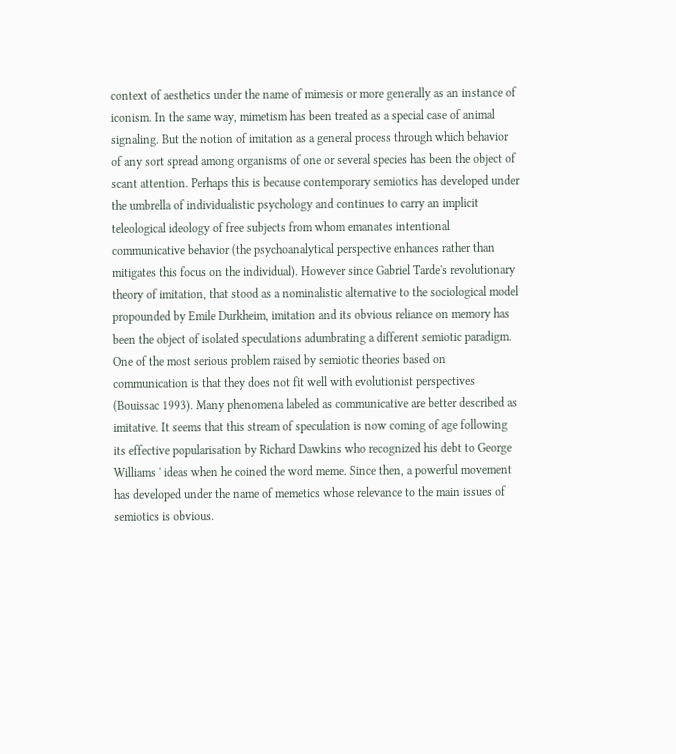context of aesthetics under the name of mimesis or more generally as an instance of iconism. In the same way, mimetism has been treated as a special case of animal signaling. But the notion of imitation as a general process through which behavior of any sort spread among organisms of one or several species has been the object of scant attention. Perhaps this is because contemporary semiotics has developed under the umbrella of individualistic psychology and continues to carry an implicit teleological ideology of free subjects from whom emanates intentional communicative behavior (the psychoanalytical perspective enhances rather than mitigates this focus on the individual). However since Gabriel Tarde's revolutionary theory of imitation, that stood as a nominalistic alternative to the sociological model propounded by Emile Durkheim, imitation and its obvious reliance on memory has been the object of isolated speculations adumbrating a different semiotic paradigm. One of the most serious problem raised by semiotic theories based on communication is that they does not fit well with evolutionist perspectives (Bouissac 1993). Many phenomena labeled as communicative are better described as imitative. It seems that this stream of speculation is now coming of age following its effective popularisation by Richard Dawkins who recognized his debt to George Williams ' ideas when he coined the word meme. Since then, a powerful movement has developed under the name of memetics whose relevance to the main issues of semiotics is obvious.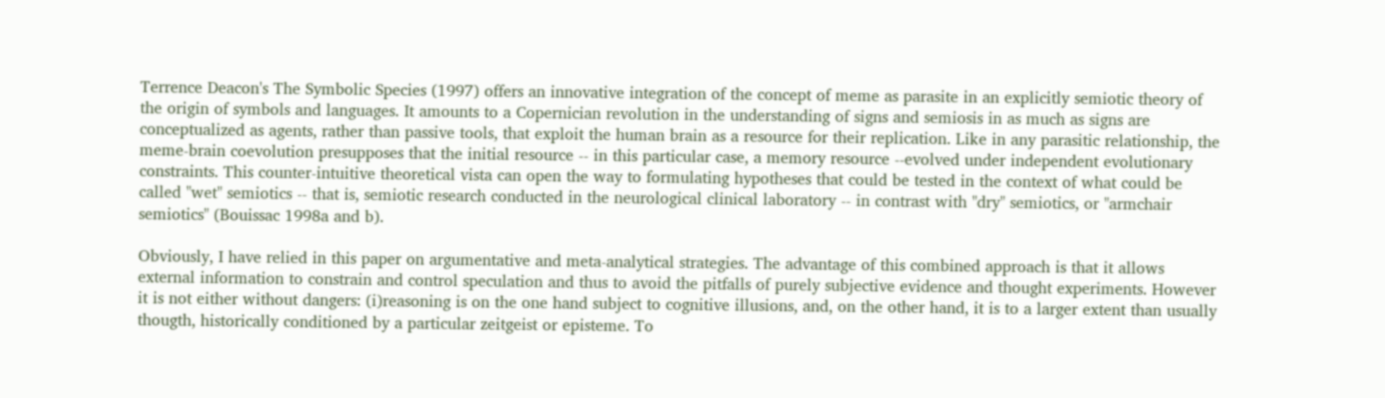Terrence Deacon's The Symbolic Species (1997) offers an innovative integration of the concept of meme as parasite in an explicitly semiotic theory of the origin of symbols and languages. It amounts to a Copernician revolution in the understanding of signs and semiosis in as much as signs are conceptualized as agents, rather than passive tools, that exploit the human brain as a resource for their replication. Like in any parasitic relationship, the meme-brain coevolution presupposes that the initial resource -- in this particular case, a memory resource --evolved under independent evolutionary constraints. This counter-intuitive theoretical vista can open the way to formulating hypotheses that could be tested in the context of what could be called "wet" semiotics -- that is, semiotic research conducted in the neurological clinical laboratory -- in contrast with "dry" semiotics, or "armchair semiotics" (Bouissac 1998a and b).

Obviously, I have relied in this paper on argumentative and meta-analytical strategies. The advantage of this combined approach is that it allows external information to constrain and control speculation and thus to avoid the pitfalls of purely subjective evidence and thought experiments. However it is not either without dangers: (i)reasoning is on the one hand subject to cognitive illusions, and, on the other hand, it is to a larger extent than usually thougth, historically conditioned by a particular zeitgeist or episteme. To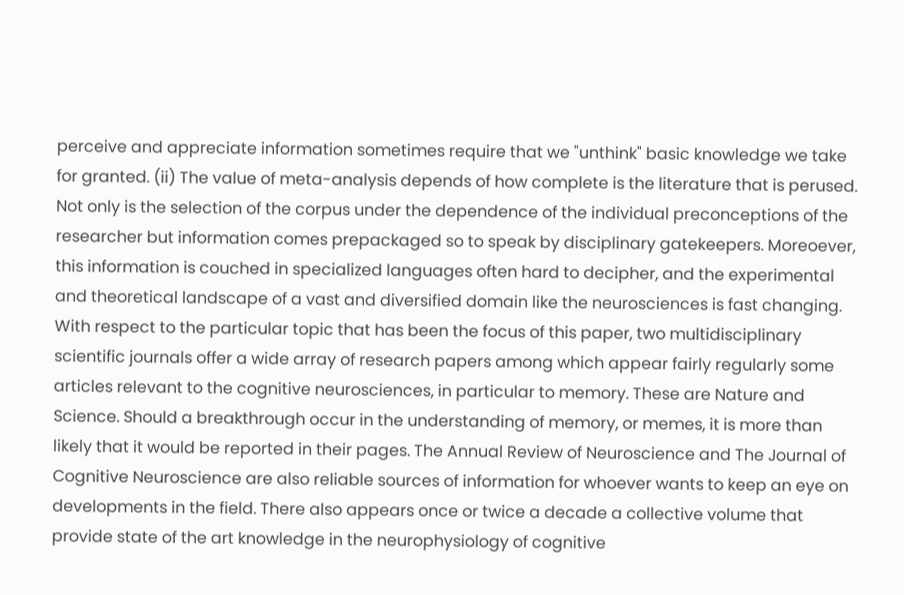perceive and appreciate information sometimes require that we "unthink" basic knowledge we take for granted. (ii) The value of meta-analysis depends of how complete is the literature that is perused. Not only is the selection of the corpus under the dependence of the individual preconceptions of the researcher but information comes prepackaged so to speak by disciplinary gatekeepers. Moreoever, this information is couched in specialized languages often hard to decipher, and the experimental and theoretical landscape of a vast and diversified domain like the neurosciences is fast changing. With respect to the particular topic that has been the focus of this paper, two multidisciplinary scientific journals offer a wide array of research papers among which appear fairly regularly some articles relevant to the cognitive neurosciences, in particular to memory. These are Nature and Science. Should a breakthrough occur in the understanding of memory, or memes, it is more than likely that it would be reported in their pages. The Annual Review of Neuroscience and The Journal of Cognitive Neuroscience are also reliable sources of information for whoever wants to keep an eye on developments in the field. There also appears once or twice a decade a collective volume that provide state of the art knowledge in the neurophysiology of cognitive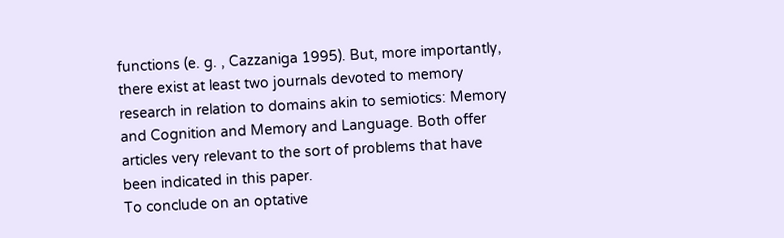functions (e. g. , Cazzaniga 1995). But, more importantly, there exist at least two journals devoted to memory research in relation to domains akin to semiotics: Memory and Cognition and Memory and Language. Both offer articles very relevant to the sort of problems that have been indicated in this paper.
To conclude on an optative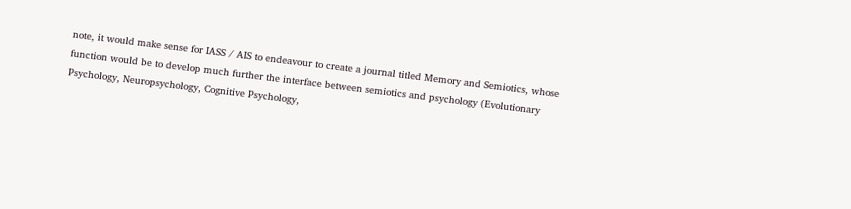note, it would make sense for IASS / AIS to endeavour to create a journal titled Memory and Semiotics, whose function would be to develop much further the interface between semiotics and psychology (Evolutionary Psychology, Neuropsychology, Cognitive Psychology,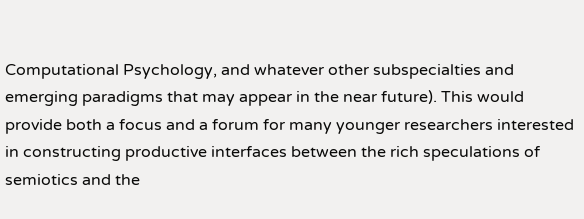Computational Psychology, and whatever other subspecialties and emerging paradigms that may appear in the near future). This would provide both a focus and a forum for many younger researchers interested in constructing productive interfaces between the rich speculations of semiotics and the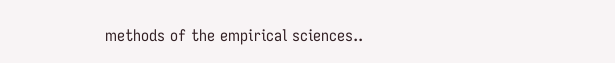methods of the empirical sciences..